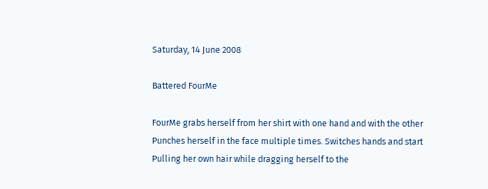Saturday, 14 June 2008

Battered FourMe

FourMe grabs herself from her shirt with one hand and with the other
Punches herself in the face multiple times. Switches hands and start Pulling her own hair while dragging herself to the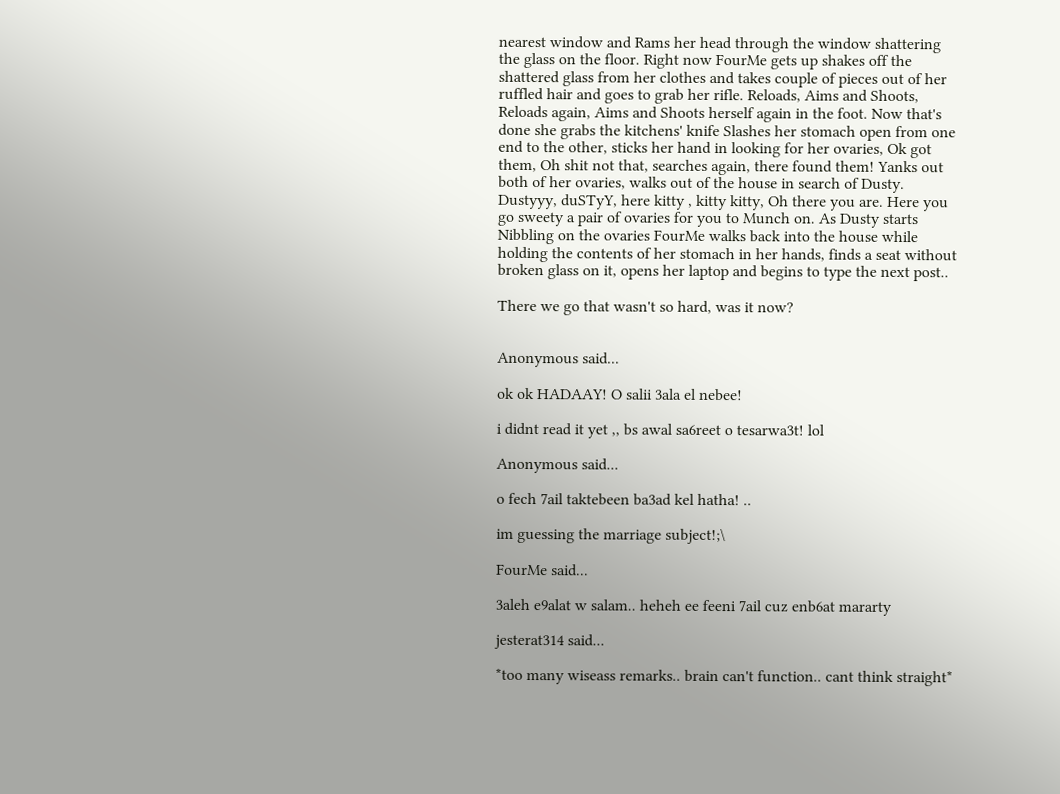nearest window and Rams her head through the window shattering the glass on the floor. Right now FourMe gets up shakes off the shattered glass from her clothes and takes couple of pieces out of her ruffled hair and goes to grab her rifle. Reloads, Aims and Shoots, Reloads again, Aims and Shoots herself again in the foot. Now that's done she grabs the kitchens' knife Slashes her stomach open from one end to the other, sticks her hand in looking for her ovaries, Ok got them, Oh shit not that, searches again, there found them! Yanks out both of her ovaries, walks out of the house in search of Dusty. Dustyyy, duSTyY, here kitty , kitty kitty, Oh there you are. Here you go sweety a pair of ovaries for you to Munch on. As Dusty starts Nibbling on the ovaries FourMe walks back into the house while holding the contents of her stomach in her hands, finds a seat without broken glass on it, opens her laptop and begins to type the next post..

There we go that wasn't so hard, was it now?


Anonymous said...

ok ok HADAAY! O salii 3ala el nebee!

i didnt read it yet ,, bs awal sa6reet o tesarwa3t! lol

Anonymous said...

o fech 7ail taktebeen ba3ad kel hatha! ..

im guessing the marriage subject!;\

FourMe said...

3aleh e9alat w salam.. heheh ee feeni 7ail cuz enb6at mararty

jesterat314 said...

*too many wiseass remarks.. brain can't function.. cant think straight*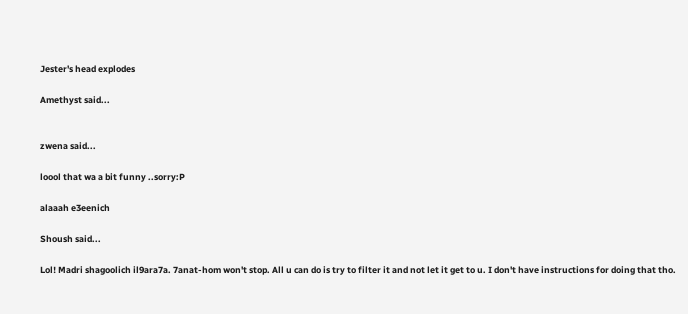Jester's head explodes

Amethyst said...


zwena said...

loool that wa a bit funny ..sorry:P

alaaah e3eenich

Shoush said...

Lol! Madri shagoolich il9ara7a. 7anat-hom won't stop. All u can do is try to filter it and not let it get to u. I don't have instructions for doing that tho.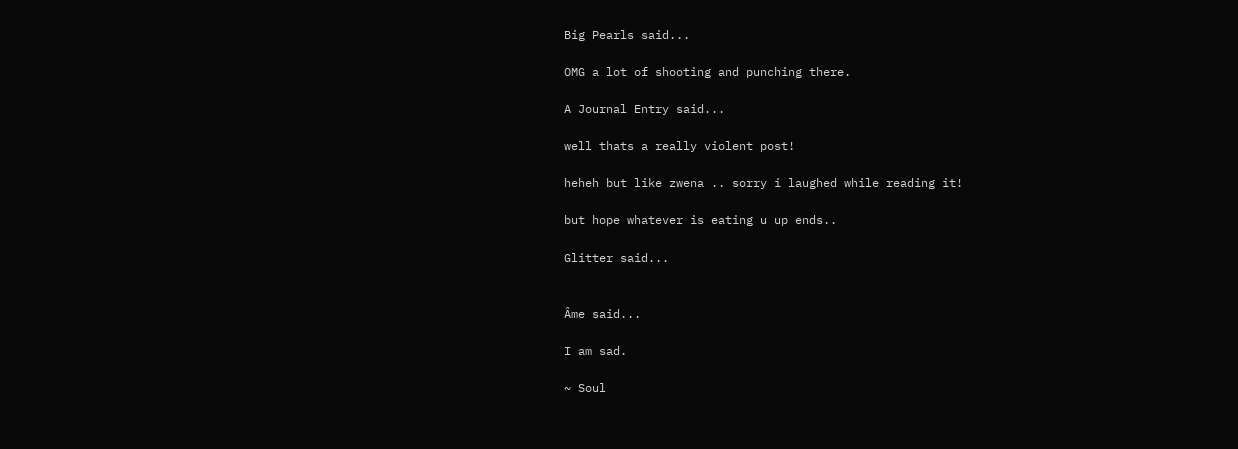Big Pearls said...

OMG a lot of shooting and punching there.

A Journal Entry said...

well thats a really violent post!

heheh but like zwena .. sorry i laughed while reading it!

but hope whatever is eating u up ends..

Glitter said...


Âme said...

I am sad.

~ Soul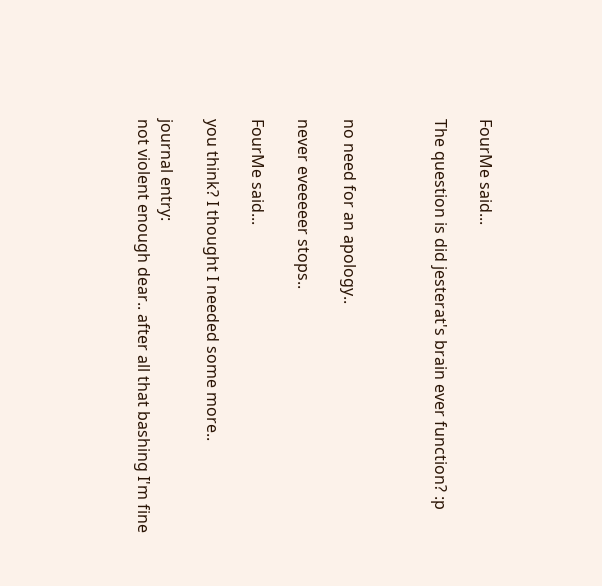FourMe said...

The question is did jesterat's brain ever function? :p



no need for an apology..

never eveeeeer stops..

FourMe said...

you think? I thought I needed some more..

journal entry:
not violent enough dear.. after all that bashing I'm fine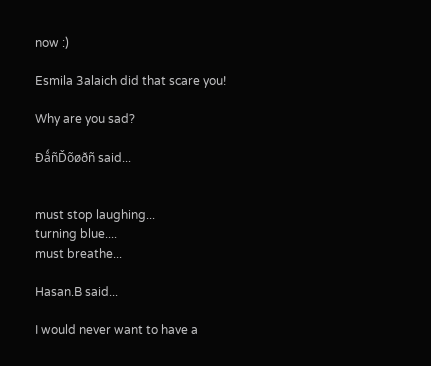now :)

Esmila 3alaich did that scare you!

Why are you sad?

ĐǻñĎõøðñ said...


must stop laughing...
turning blue....
must breathe...

Hasan.B said...

I would never want to have a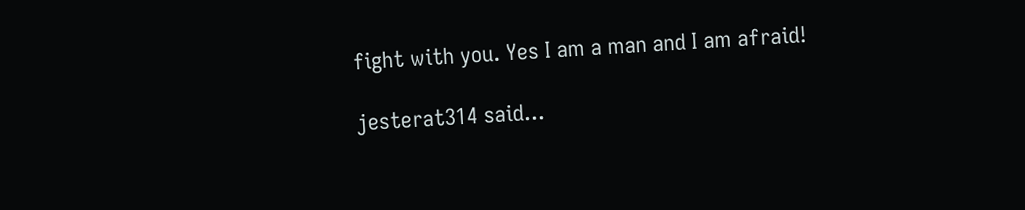fight with you. Yes I am a man and I am afraid!

jesterat314 said...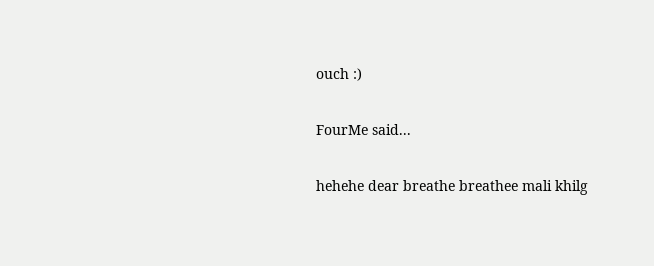ouch :)

FourMe said...

hehehe dear breathe breathee mali khilg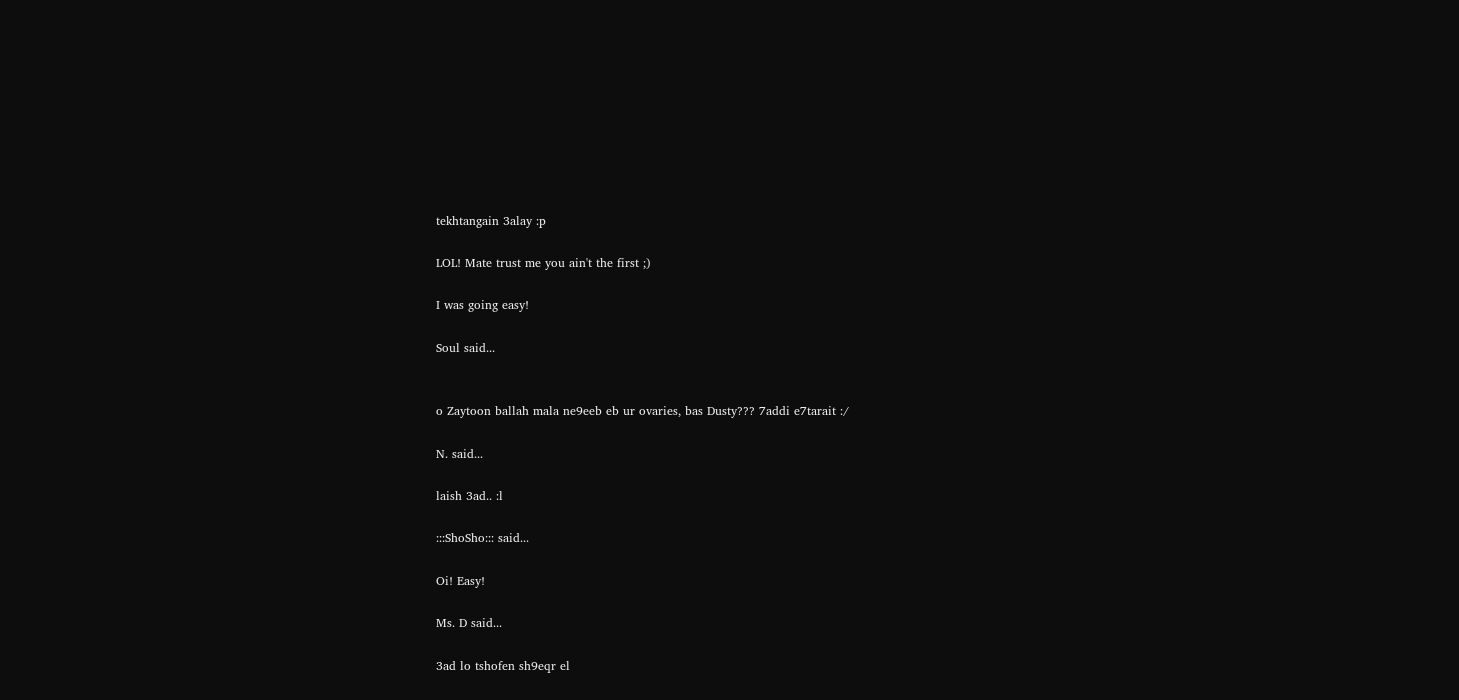tekhtangain 3alay :p

LOL! Mate trust me you ain't the first ;)

I was going easy!

Soul said...


o Zaytoon ballah mala ne9eeb eb ur ovaries, bas Dusty??? 7addi e7tarait :/

N. said...

laish 3ad.. :l

:::ShoSho::: said...

Oi! Easy!

Ms. D said...

3ad lo tshofen sh9eqr el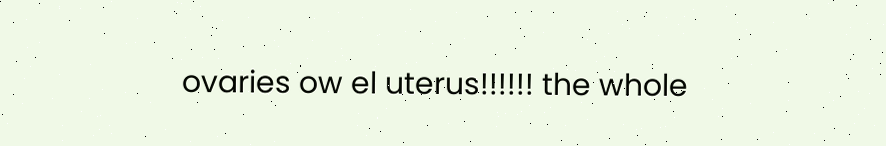ovaries ow el uterus!!!!!! the whole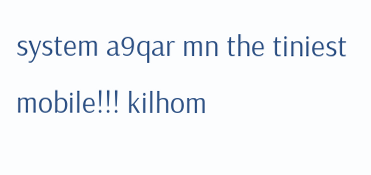system a9qar mn the tiniest mobile!!! kilhom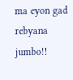ma eyon gad rebyana jumbo!!